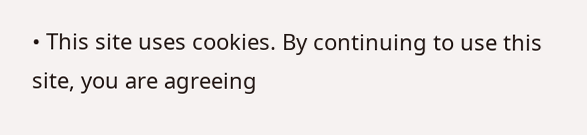• This site uses cookies. By continuing to use this site, you are agreeing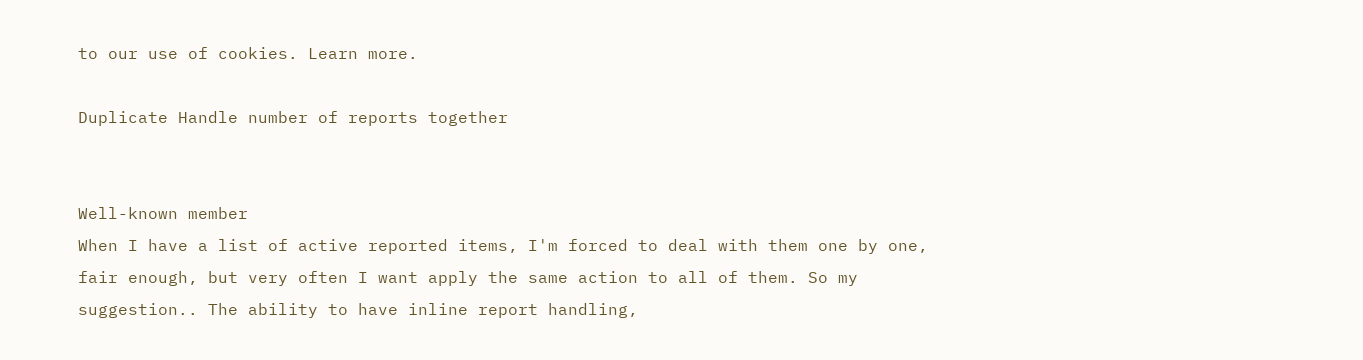to our use of cookies. Learn more.

Duplicate Handle number of reports together


Well-known member
When I have a list of active reported items, I'm forced to deal with them one by one, fair enough, but very often I want apply the same action to all of them. So my suggestion.. The ability to have inline report handling,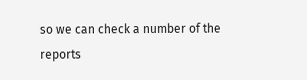so we can check a number of the reports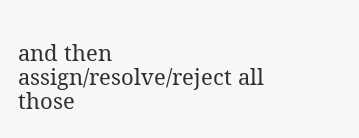and then assign/resolve/reject all those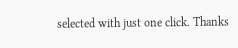selected with just one click. Thanks